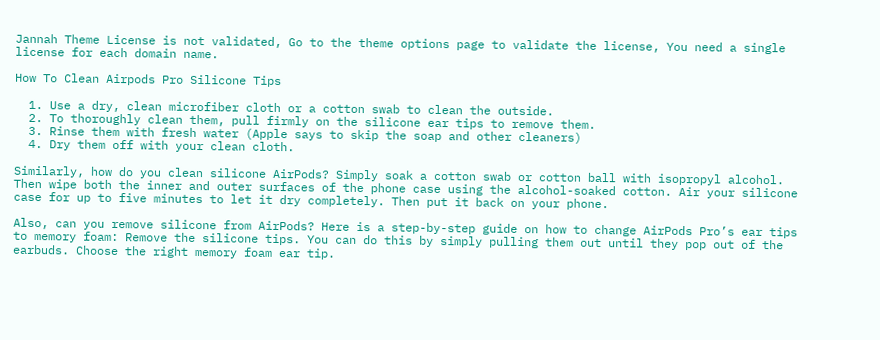Jannah Theme License is not validated, Go to the theme options page to validate the license, You need a single license for each domain name.

How To Clean Airpods Pro Silicone Tips

  1. Use a dry, clean microfiber cloth or a cotton swab to clean the outside.
  2. To thoroughly clean them, pull firmly on the silicone ear tips to remove them.
  3. Rinse them with fresh water (Apple says to skip the soap and other cleaners)
  4. Dry them off with your clean cloth.

Similarly, how do you clean silicone AirPods? Simply soak a cotton swab or cotton ball with isopropyl alcohol. Then wipe both the inner and outer surfaces of the phone case using the alcohol-soaked cotton. Air your silicone case for up to five minutes to let it dry completely. Then put it back on your phone.

Also, can you remove silicone from AirPods? Here is a step-by-step guide on how to change AirPods Pro’s ear tips to memory foam: Remove the silicone tips. You can do this by simply pulling them out until they pop out of the earbuds. Choose the right memory foam ear tip.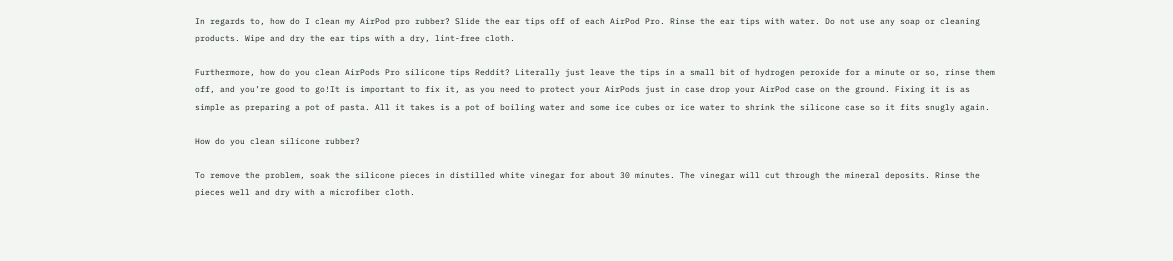In regards to, how do I clean my AirPod pro rubber? Slide the ear tips off of each AirPod Pro. Rinse the ear tips with water. Do not use any soap or cleaning products. Wipe and dry the ear tips with a dry, lint-free cloth.

Furthermore, how do you clean AirPods Pro silicone tips Reddit? Literally just leave the tips in a small bit of hydrogen peroxide for a minute or so, rinse them off, and you’re good to go!It is important to fix it, as you need to protect your AirPods just in case drop your AirPod case on the ground. Fixing it is as simple as preparing a pot of pasta. All it takes is a pot of boiling water and some ice cubes or ice water to shrink the silicone case so it fits snugly again.

How do you clean silicone rubber?

To remove the problem, soak the silicone pieces in distilled white vinegar for about 30 minutes. The vinegar will cut through the mineral deposits. Rinse the pieces well and dry with a microfiber cloth.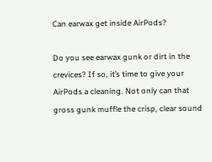Can earwax get inside AirPods?

Do you see earwax gunk or dirt in the crevices? If so, it’s time to give your AirPods a cleaning. Not only can that gross gunk muffle the crisp, clear sound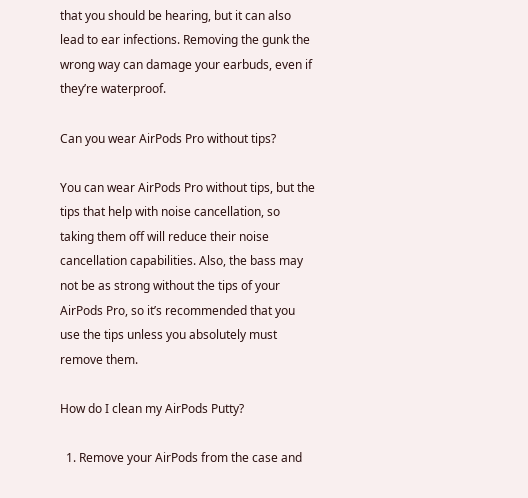that you should be hearing, but it can also lead to ear infections. Removing the gunk the wrong way can damage your earbuds, even if they’re waterproof.

Can you wear AirPods Pro without tips?

You can wear AirPods Pro without tips, but the tips that help with noise cancellation, so taking them off will reduce their noise cancellation capabilities. Also, the bass may not be as strong without the tips of your AirPods Pro, so it’s recommended that you use the tips unless you absolutely must remove them.

How do I clean my AirPods Putty?

  1. Remove your AirPods from the case and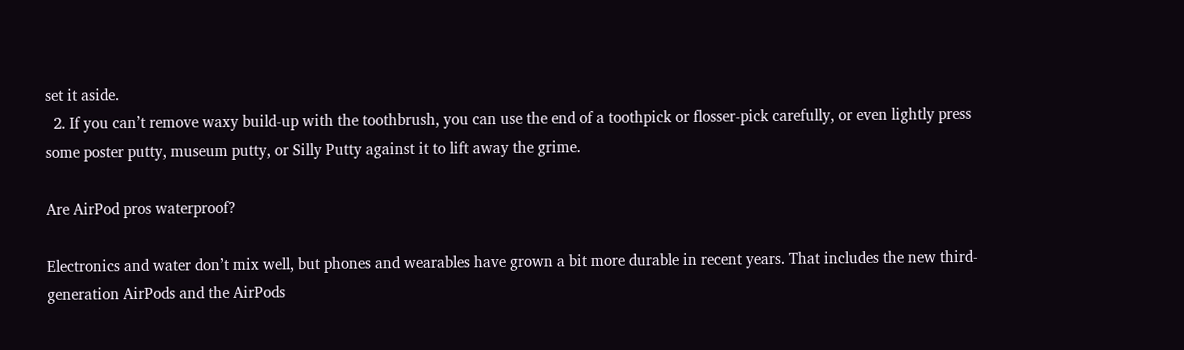set it aside.
  2. If you can’t remove waxy build-up with the toothbrush, you can use the end of a toothpick or flosser-pick carefully, or even lightly press some poster putty, museum putty, or Silly Putty against it to lift away the grime.

Are AirPod pros waterproof?

Electronics and water don’t mix well, but phones and wearables have grown a bit more durable in recent years. That includes the new third-generation AirPods and the AirPods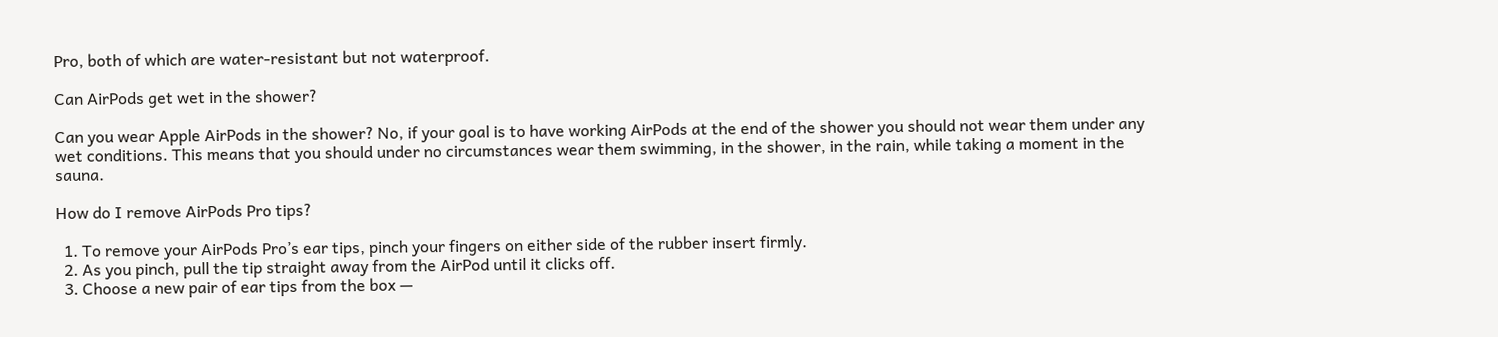Pro, both of which are water-resistant but not waterproof.

Can AirPods get wet in the shower?

Can you wear Apple AirPods in the shower? No, if your goal is to have working AirPods at the end of the shower you should not wear them under any wet conditions. This means that you should under no circumstances wear them swimming, in the shower, in the rain, while taking a moment in the sauna.

How do I remove AirPods Pro tips?

  1. To remove your AirPods Pro’s ear tips, pinch your fingers on either side of the rubber insert firmly.
  2. As you pinch, pull the tip straight away from the AirPod until it clicks off.
  3. Choose a new pair of ear tips from the box —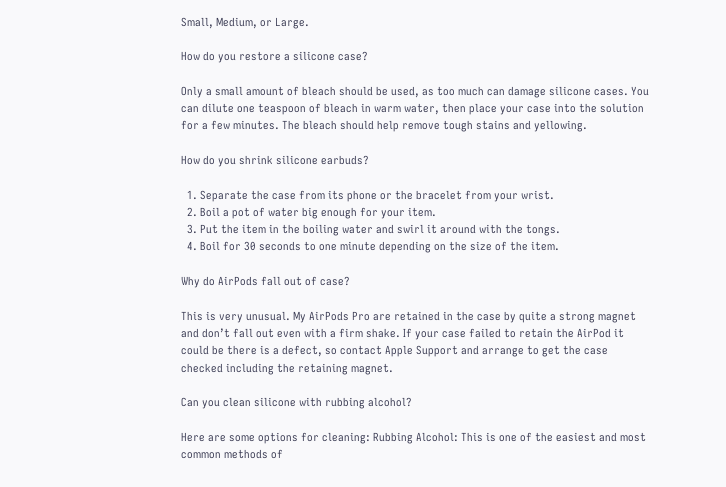Small, Medium, or Large.

How do you restore a silicone case?

Only a small amount of bleach should be used, as too much can damage silicone cases. You can dilute one teaspoon of bleach in warm water, then place your case into the solution for a few minutes. The bleach should help remove tough stains and yellowing.

How do you shrink silicone earbuds?

  1. Separate the case from its phone or the bracelet from your wrist.
  2. Boil a pot of water big enough for your item.
  3. Put the item in the boiling water and swirl it around with the tongs.
  4. Boil for 30 seconds to one minute depending on the size of the item.

Why do AirPods fall out of case?

This is very unusual. My AirPods Pro are retained in the case by quite a strong magnet and don’t fall out even with a firm shake. If your case failed to retain the AirPod it could be there is a defect, so contact Apple Support and arrange to get the case checked including the retaining magnet.

Can you clean silicone with rubbing alcohol?

Here are some options for cleaning: Rubbing Alcohol: This is one of the easiest and most common methods of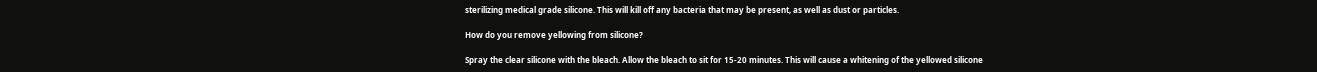sterilizing medical grade silicone. This will kill off any bacteria that may be present, as well as dust or particles.

How do you remove yellowing from silicone?

Spray the clear silicone with the bleach. Allow the bleach to sit for 15-20 minutes. This will cause a whitening of the yellowed silicone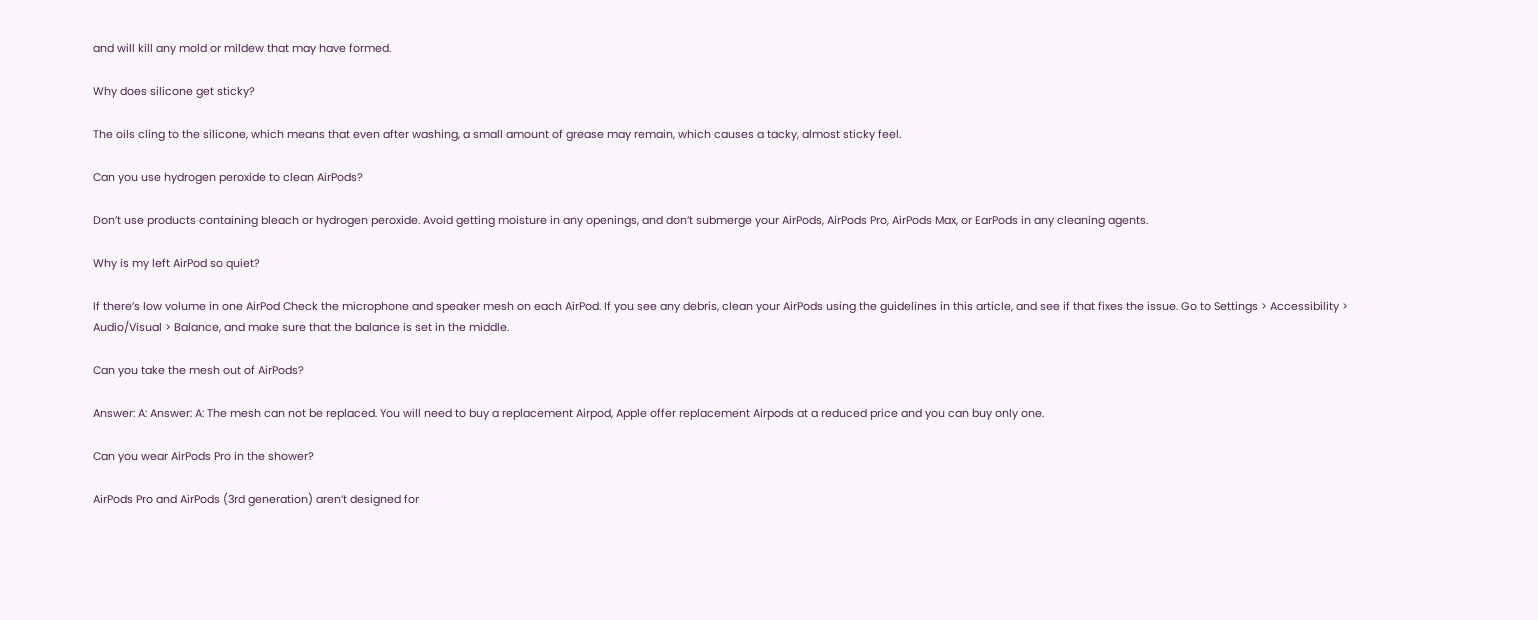and will kill any mold or mildew that may have formed.

Why does silicone get sticky?

The oils cling to the silicone, which means that even after washing, a small amount of grease may remain, which causes a tacky, almost sticky feel.

Can you use hydrogen peroxide to clean AirPods?

Don’t use products containing bleach or hydrogen peroxide. Avoid getting moisture in any openings, and don’t submerge your AirPods, AirPods Pro, AirPods Max, or EarPods in any cleaning agents.

Why is my left AirPod so quiet?

If there’s low volume in one AirPod Check the microphone and speaker mesh on each AirPod. If you see any debris, clean your AirPods using the guidelines in this article, and see if that fixes the issue. Go to Settings > Accessibility > Audio/Visual > Balance, and make sure that the balance is set in the middle.

Can you take the mesh out of AirPods?

Answer: A: Answer: A: The mesh can not be replaced. You will need to buy a replacement Airpod, Apple offer replacement Airpods at a reduced price and you can buy only one.

Can you wear AirPods Pro in the shower?

AirPods Pro and AirPods (3rd generation) aren’t designed for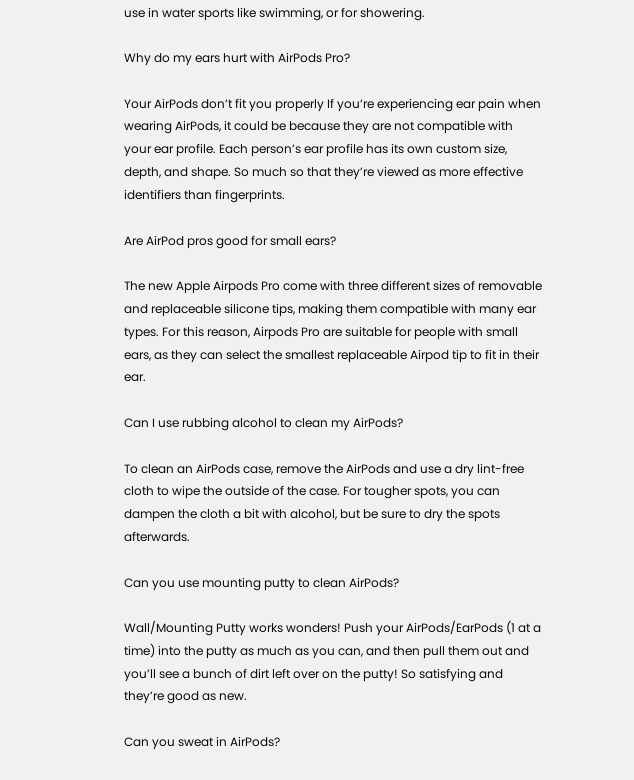use in water sports like swimming, or for showering.

Why do my ears hurt with AirPods Pro?

Your AirPods don’t fit you properly If you’re experiencing ear pain when wearing AirPods, it could be because they are not compatible with your ear profile. Each person’s ear profile has its own custom size, depth, and shape. So much so that they’re viewed as more effective identifiers than fingerprints.

Are AirPod pros good for small ears?

The new Apple Airpods Pro come with three different sizes of removable and replaceable silicone tips, making them compatible with many ear types. For this reason, Airpods Pro are suitable for people with small ears, as they can select the smallest replaceable Airpod tip to fit in their ear.

Can I use rubbing alcohol to clean my AirPods?

To clean an AirPods case, remove the AirPods and use a dry lint-free cloth to wipe the outside of the case. For tougher spots, you can dampen the cloth a bit with alcohol, but be sure to dry the spots afterwards.

Can you use mounting putty to clean AirPods?

Wall/Mounting Putty works wonders! Push your AirPods/EarPods (1 at a time) into the putty as much as you can, and then pull them out and you’ll see a bunch of dirt left over on the putty! So satisfying and they’re good as new.

Can you sweat in AirPods?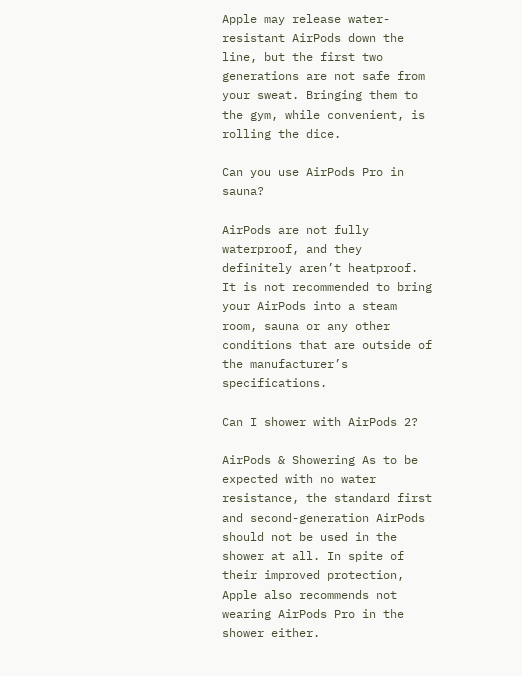Apple may release water-resistant AirPods down the line, but the first two generations are not safe from your sweat. Bringing them to the gym, while convenient, is rolling the dice.

Can you use AirPods Pro in sauna?

AirPods are not fully waterproof, and they definitely aren’t heatproof. It is not recommended to bring your AirPods into a steam room, sauna or any other conditions that are outside of the manufacturer’s specifications.

Can I shower with AirPods 2?

AirPods & Showering As to be expected with no water resistance, the standard first and second-generation AirPods should not be used in the shower at all. In spite of their improved protection, Apple also recommends not wearing AirPods Pro in the shower either.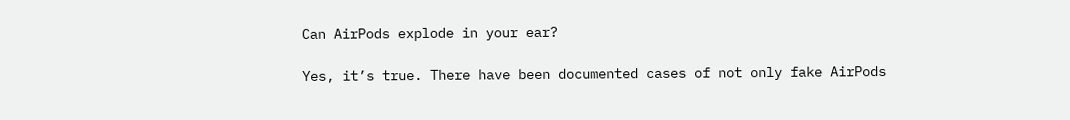Can AirPods explode in your ear?

Yes, it’s true. There have been documented cases of not only fake AirPods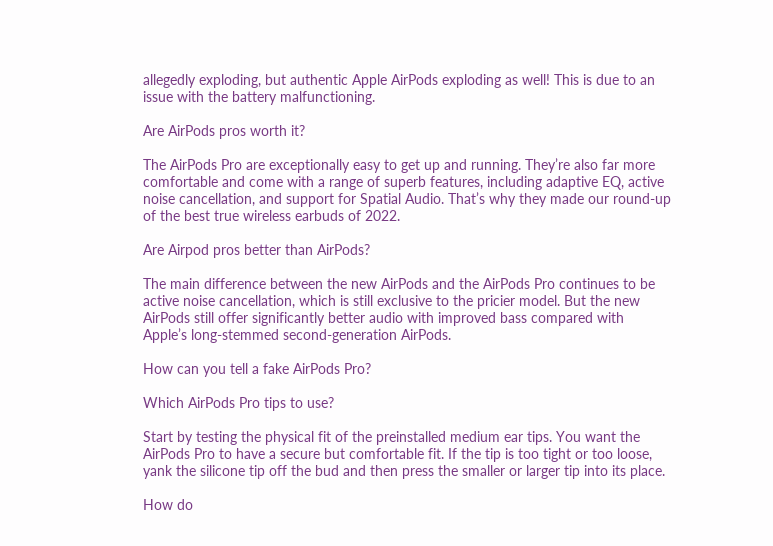allegedly exploding, but authentic Apple AirPods exploding as well! This is due to an issue with the battery malfunctioning.

Are AirPods pros worth it?

The AirPods Pro are exceptionally easy to get up and running. They’re also far more comfortable and come with a range of superb features, including adaptive EQ, active noise cancellation, and support for Spatial Audio. That’s why they made our round-up of the best true wireless earbuds of 2022.

Are Airpod pros better than AirPods?

The main difference between the new AirPods and the AirPods Pro continues to be active noise cancellation, which is still exclusive to the pricier model. But the new AirPods still offer significantly better audio with improved bass compared with Apple’s long-stemmed second-generation AirPods.

How can you tell a fake AirPods Pro?

Which AirPods Pro tips to use?

Start by testing the physical fit of the preinstalled medium ear tips. You want the AirPods Pro to have a secure but comfortable fit. If the tip is too tight or too loose, yank the silicone tip off the bud and then press the smaller or larger tip into its place.

How do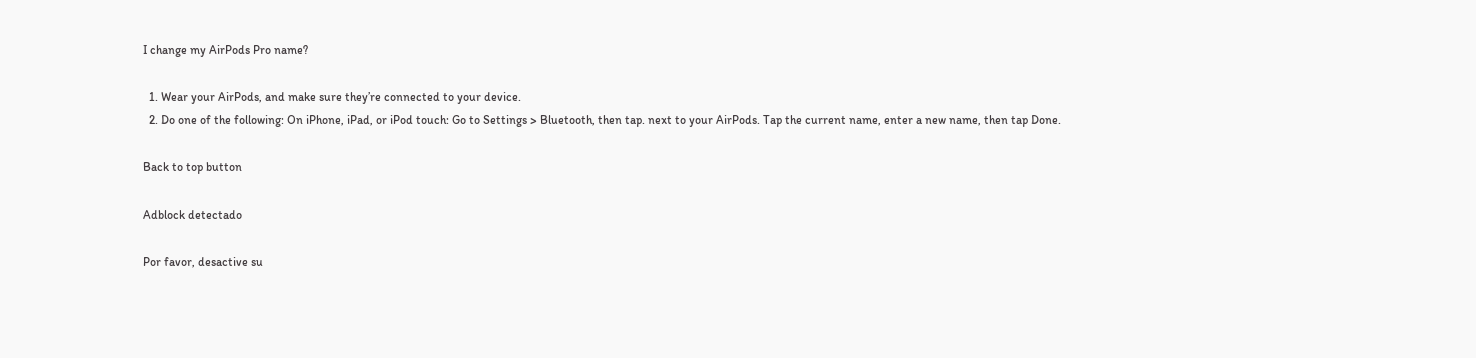I change my AirPods Pro name?

  1. Wear your AirPods, and make sure they’re connected to your device.
  2. Do one of the following: On iPhone, iPad, or iPod touch: Go to Settings > Bluetooth, then tap. next to your AirPods. Tap the current name, enter a new name, then tap Done.

Back to top button

Adblock detectado

Por favor, desactive su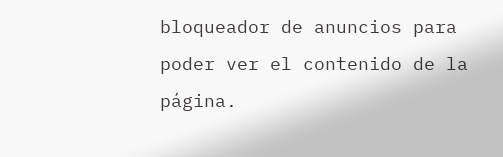bloqueador de anuncios para poder ver el contenido de la página.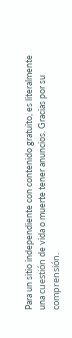Para un sitio independiente con contenido gratuito, es literalmente una cuestión de vida o muerte tener anuncios. Gracias por su comprensión.